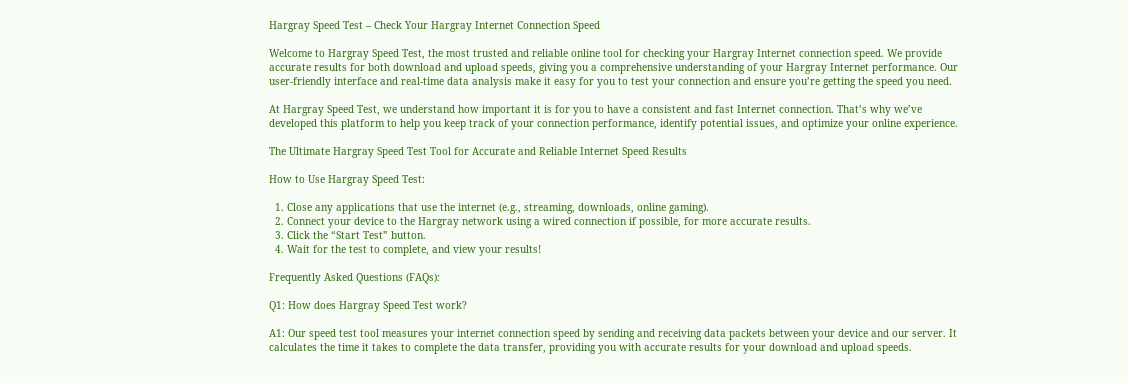Hargray Speed Test – Check Your Hargray Internet Connection Speed

Welcome to Hargray Speed Test, the most trusted and reliable online tool for checking your Hargray Internet connection speed. We provide accurate results for both download and upload speeds, giving you a comprehensive understanding of your Hargray Internet performance. Our user-friendly interface and real-time data analysis make it easy for you to test your connection and ensure you’re getting the speed you need.

At Hargray Speed Test, we understand how important it is for you to have a consistent and fast Internet connection. That’s why we’ve developed this platform to help you keep track of your connection performance, identify potential issues, and optimize your online experience.

The Ultimate Hargray Speed Test Tool for Accurate and Reliable Internet Speed Results

How to Use Hargray Speed Test:

  1. Close any applications that use the internet (e.g., streaming, downloads, online gaming).
  2. Connect your device to the Hargray network using a wired connection if possible, for more accurate results.
  3. Click the “Start Test” button.
  4. Wait for the test to complete, and view your results!

Frequently Asked Questions (FAQs):

Q1: How does Hargray Speed Test work?

A1: Our speed test tool measures your internet connection speed by sending and receiving data packets between your device and our server. It calculates the time it takes to complete the data transfer, providing you with accurate results for your download and upload speeds.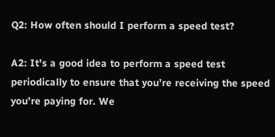Q2: How often should I perform a speed test?

A2: It’s a good idea to perform a speed test periodically to ensure that you’re receiving the speed you’re paying for. We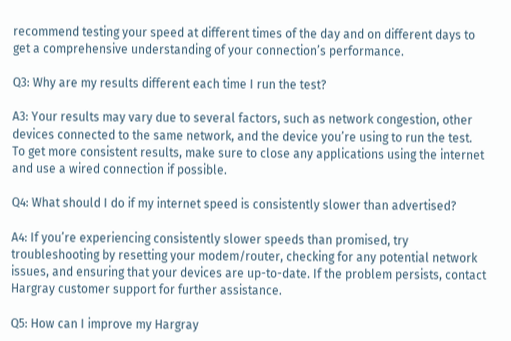recommend testing your speed at different times of the day and on different days to get a comprehensive understanding of your connection’s performance.

Q3: Why are my results different each time I run the test?

A3: Your results may vary due to several factors, such as network congestion, other devices connected to the same network, and the device you’re using to run the test. To get more consistent results, make sure to close any applications using the internet and use a wired connection if possible.

Q4: What should I do if my internet speed is consistently slower than advertised?

A4: If you’re experiencing consistently slower speeds than promised, try troubleshooting by resetting your modem/router, checking for any potential network issues, and ensuring that your devices are up-to-date. If the problem persists, contact Hargray customer support for further assistance.

Q5: How can I improve my Hargray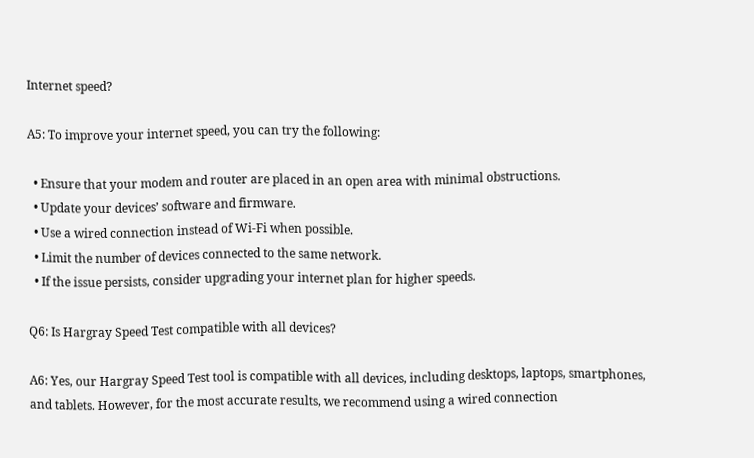Internet speed?

A5: To improve your internet speed, you can try the following:

  • Ensure that your modem and router are placed in an open area with minimal obstructions.
  • Update your devices’ software and firmware.
  • Use a wired connection instead of Wi-Fi when possible.
  • Limit the number of devices connected to the same network.
  • If the issue persists, consider upgrading your internet plan for higher speeds.

Q6: Is Hargray Speed Test compatible with all devices?

A6: Yes, our Hargray Speed Test tool is compatible with all devices, including desktops, laptops, smartphones, and tablets. However, for the most accurate results, we recommend using a wired connection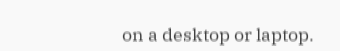on a desktop or laptop.